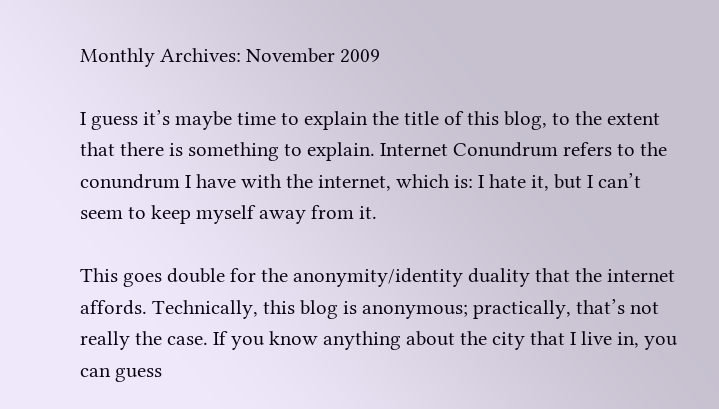Monthly Archives: November 2009

I guess it’s maybe time to explain the title of this blog, to the extent that there is something to explain. Internet Conundrum refers to the conundrum I have with the internet, which is: I hate it, but I can’t seem to keep myself away from it.

This goes double for the anonymity/identity duality that the internet affords. Technically, this blog is anonymous; practically, that’s not really the case. If you know anything about the city that I live in, you can guess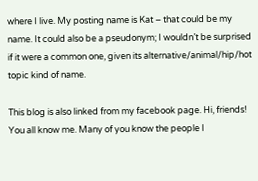where I live. My posting name is Kat – that could be my name. It could also be a pseudonym; I wouldn’t be surprised if it were a common one, given its alternative/animal/hip/hot topic kind of name.

This blog is also linked from my facebook page. Hi, friends! You all know me. Many of you know the people I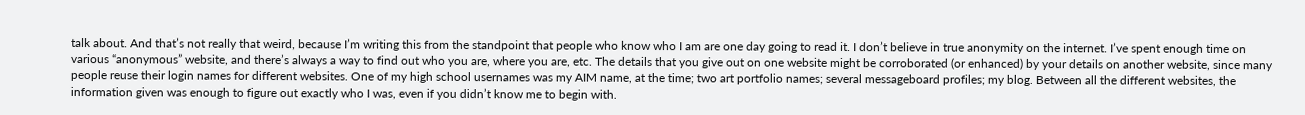talk about. And that’s not really that weird, because I’m writing this from the standpoint that people who know who I am are one day going to read it. I don’t believe in true anonymity on the internet. I’ve spent enough time on various “anonymous” website, and there’s always a way to find out who you are, where you are, etc. The details that you give out on one website might be corroborated (or enhanced) by your details on another website, since many people reuse their login names for different websites. One of my high school usernames was my AIM name, at the time; two art portfolio names; several messageboard profiles; my blog. Between all the different websites, the information given was enough to figure out exactly who I was, even if you didn’t know me to begin with.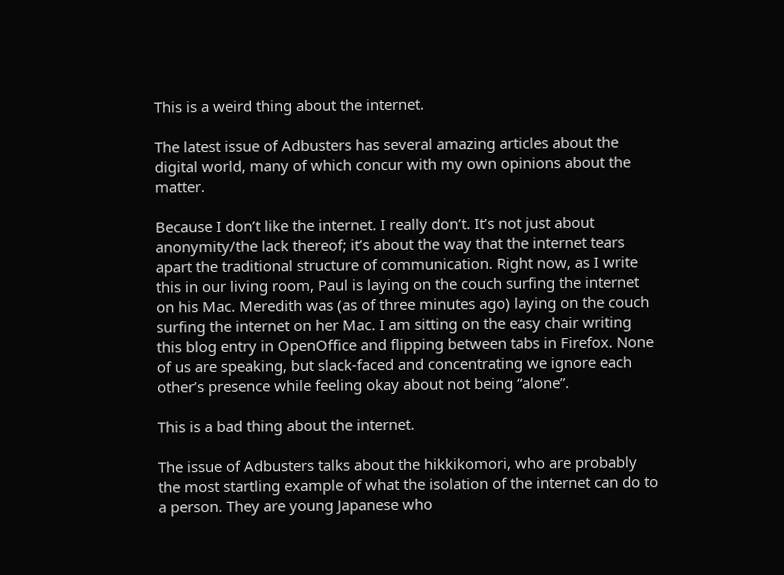This is a weird thing about the internet.

The latest issue of Adbusters has several amazing articles about the digital world, many of which concur with my own opinions about the matter.

Because I don’t like the internet. I really don’t. It’s not just about anonymity/the lack thereof; it’s about the way that the internet tears apart the traditional structure of communication. Right now, as I write this in our living room, Paul is laying on the couch surfing the internet on his Mac. Meredith was (as of three minutes ago) laying on the couch surfing the internet on her Mac. I am sitting on the easy chair writing this blog entry in OpenOffice and flipping between tabs in Firefox. None of us are speaking, but slack-faced and concentrating we ignore each other’s presence while feeling okay about not being “alone”.

This is a bad thing about the internet.

The issue of Adbusters talks about the hikkikomori, who are probably the most startling example of what the isolation of the internet can do to a person. They are young Japanese who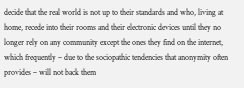decide that the real world is not up to their standards and who, living at home, recede into their rooms and their electronic devices until they no longer rely on any community except the ones they find on the internet, which frequently – due to the sociopathic tendencies that anonymity often provides – will not back them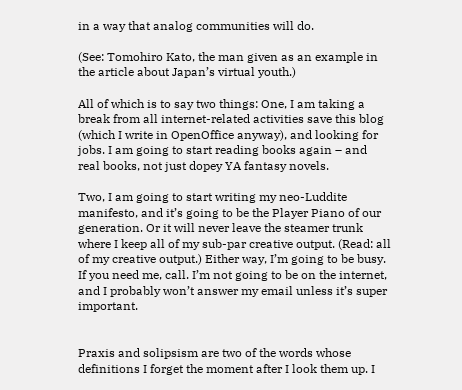in a way that analog communities will do.

(See: Tomohiro Kato, the man given as an example in the article about Japan’s virtual youth.)

All of which is to say two things: One, I am taking a break from all internet-related activities save this blog (which I write in OpenOffice anyway), and looking for jobs. I am going to start reading books again – and real books, not just dopey YA fantasy novels.

Two, I am going to start writing my neo-Luddite manifesto, and it’s going to be the Player Piano of our generation. Or it will never leave the steamer trunk where I keep all of my sub-par creative output. (Read: all of my creative output.) Either way, I’m going to be busy. If you need me, call. I’m not going to be on the internet, and I probably won’t answer my email unless it’s super important.


Praxis and solipsism are two of the words whose definitions I forget the moment after I look them up. I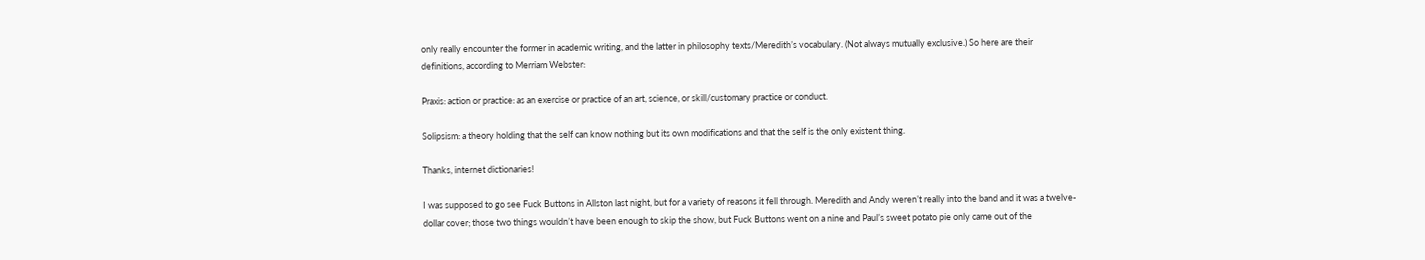only really encounter the former in academic writing, and the latter in philosophy texts/Meredith’s vocabulary. (Not always mutually exclusive.) So here are their definitions, according to Merriam Webster:

Praxis: action or practice: as an exercise or practice of an art, science, or skill/customary practice or conduct.

Solipsism: a theory holding that the self can know nothing but its own modifications and that the self is the only existent thing.

Thanks, internet dictionaries!

I was supposed to go see Fuck Buttons in Allston last night, but for a variety of reasons it fell through. Meredith and Andy weren’t really into the band and it was a twelve-dollar cover; those two things wouldn’t have been enough to skip the show, but Fuck Buttons went on a nine and Paul’s sweet potato pie only came out of the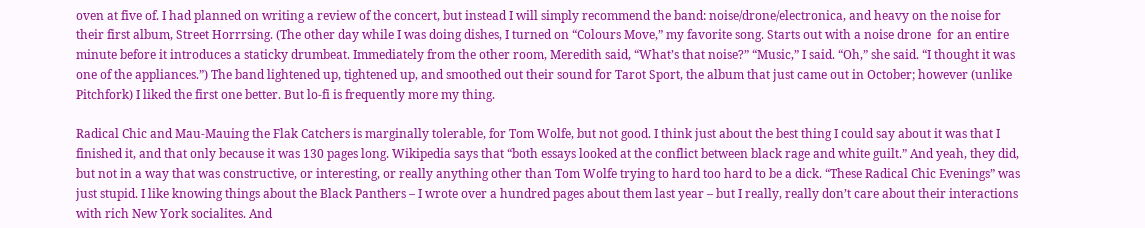oven at five of. I had planned on writing a review of the concert, but instead I will simply recommend the band: noise/drone/electronica, and heavy on the noise for their first album, Street Horrrsing. (The other day while I was doing dishes, I turned on “Colours Move,” my favorite song. Starts out with a noise drone  for an entire minute before it introduces a staticky drumbeat. Immediately from the other room, Meredith said, “What’s that noise?” “Music,” I said. “Oh,” she said. “I thought it was one of the appliances.”) The band lightened up, tightened up, and smoothed out their sound for Tarot Sport, the album that just came out in October; however (unlike Pitchfork) I liked the first one better. But lo-fi is frequently more my thing.

Radical Chic and Mau-Mauing the Flak Catchers is marginally tolerable, for Tom Wolfe, but not good. I think just about the best thing I could say about it was that I finished it, and that only because it was 130 pages long. Wikipedia says that “both essays looked at the conflict between black rage and white guilt.” And yeah, they did, but not in a way that was constructive, or interesting, or really anything other than Tom Wolfe trying to hard too hard to be a dick. “These Radical Chic Evenings” was just stupid. I like knowing things about the Black Panthers – I wrote over a hundred pages about them last year – but I really, really don’t care about their interactions with rich New York socialites. And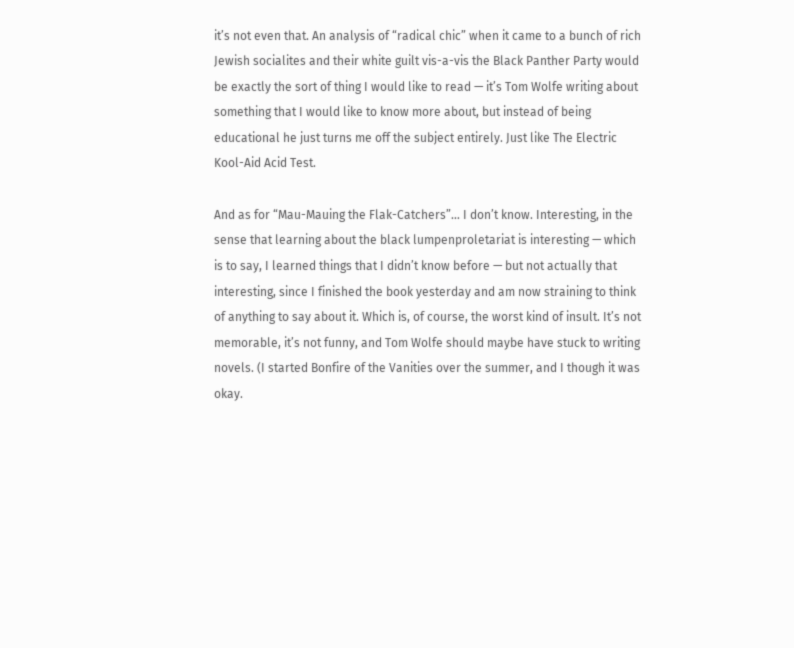it’s not even that. An analysis of “radical chic” when it came to a bunch of rich Jewish socialites and their white guilt vis-a-vis the Black Panther Party would be exactly the sort of thing I would like to read — it’s Tom Wolfe writing about something that I would like to know more about, but instead of being educational he just turns me off the subject entirely. Just like The Electric Kool-Aid Acid Test.

And as for “Mau-Mauing the Flak-Catchers”… I don’t know. Interesting, in the sense that learning about the black lumpenproletariat is interesting — which is to say, I learned things that I didn’t know before — but not actually that interesting, since I finished the book yesterday and am now straining to think of anything to say about it. Which is, of course, the worst kind of insult. It’s not memorable, it’s not funny, and Tom Wolfe should maybe have stuck to writing novels. (I started Bonfire of the Vanities over the summer, and I though it was okay.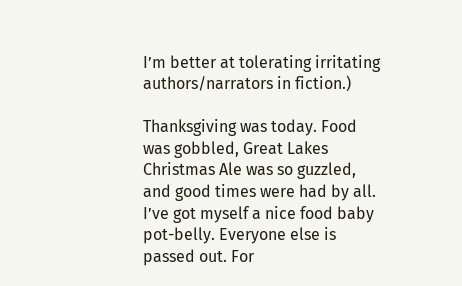I’m better at tolerating irritating authors/narrators in fiction.)

Thanksgiving was today. Food was gobbled, Great Lakes Christmas Ale was so guzzled, and good times were had by all. I’ve got myself a nice food baby pot-belly. Everyone else is passed out. For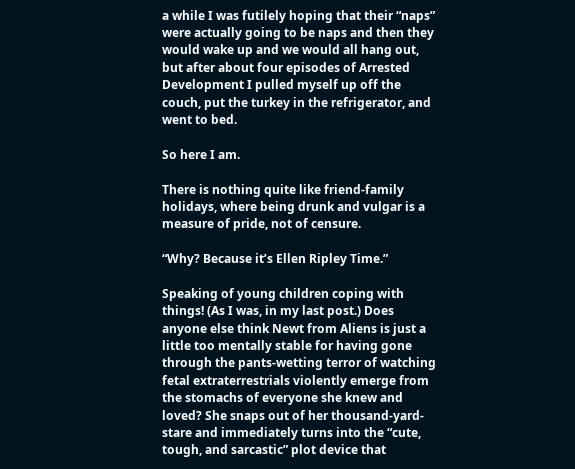a while I was futilely hoping that their “naps” were actually going to be naps and then they would wake up and we would all hang out, but after about four episodes of Arrested Development I pulled myself up off the couch, put the turkey in the refrigerator, and went to bed.

So here I am.

There is nothing quite like friend-family holidays, where being drunk and vulgar is a measure of pride, not of censure.

“Why? Because it’s Ellen Ripley Time.”

Speaking of young children coping with things! (As I was, in my last post.) Does anyone else think Newt from Aliens is just a little too mentally stable for having gone through the pants-wetting terror of watching fetal extraterrestrials violently emerge from the stomachs of everyone she knew and loved? She snaps out of her thousand-yard-stare and immediately turns into the “cute, tough, and sarcastic” plot device that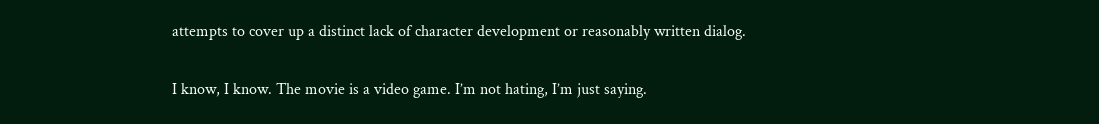attempts to cover up a distinct lack of character development or reasonably written dialog.

I know, I know. The movie is a video game. I’m not hating, I’m just saying.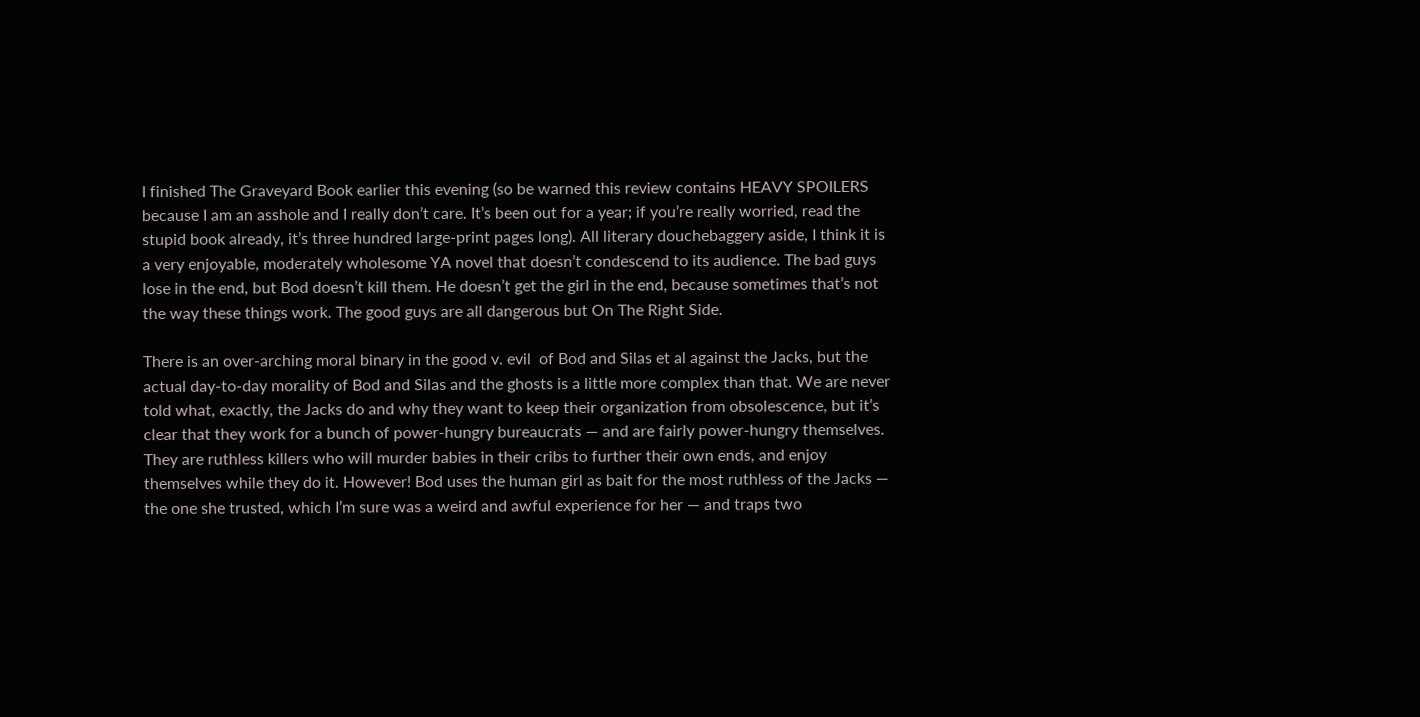I finished The Graveyard Book earlier this evening (so be warned this review contains HEAVY SPOILERS because I am an asshole and I really don’t care. It’s been out for a year; if you’re really worried, read the stupid book already, it’s three hundred large-print pages long). All literary douchebaggery aside, I think it is a very enjoyable, moderately wholesome YA novel that doesn’t condescend to its audience. The bad guys lose in the end, but Bod doesn’t kill them. He doesn’t get the girl in the end, because sometimes that’s not the way these things work. The good guys are all dangerous but On The Right Side.

There is an over-arching moral binary in the good v. evil  of Bod and Silas et al against the Jacks, but the actual day-to-day morality of Bod and Silas and the ghosts is a little more complex than that. We are never told what, exactly, the Jacks do and why they want to keep their organization from obsolescence, but it’s clear that they work for a bunch of power-hungry bureaucrats — and are fairly power-hungry themselves. They are ruthless killers who will murder babies in their cribs to further their own ends, and enjoy themselves while they do it. However! Bod uses the human girl as bait for the most ruthless of the Jacks — the one she trusted, which I’m sure was a weird and awful experience for her — and traps two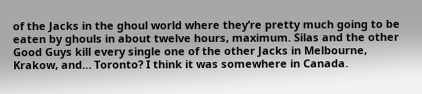of the Jacks in the ghoul world where they’re pretty much going to be eaten by ghouls in about twelve hours, maximum. Silas and the other Good Guys kill every single one of the other Jacks in Melbourne, Krakow, and… Toronto? I think it was somewhere in Canada.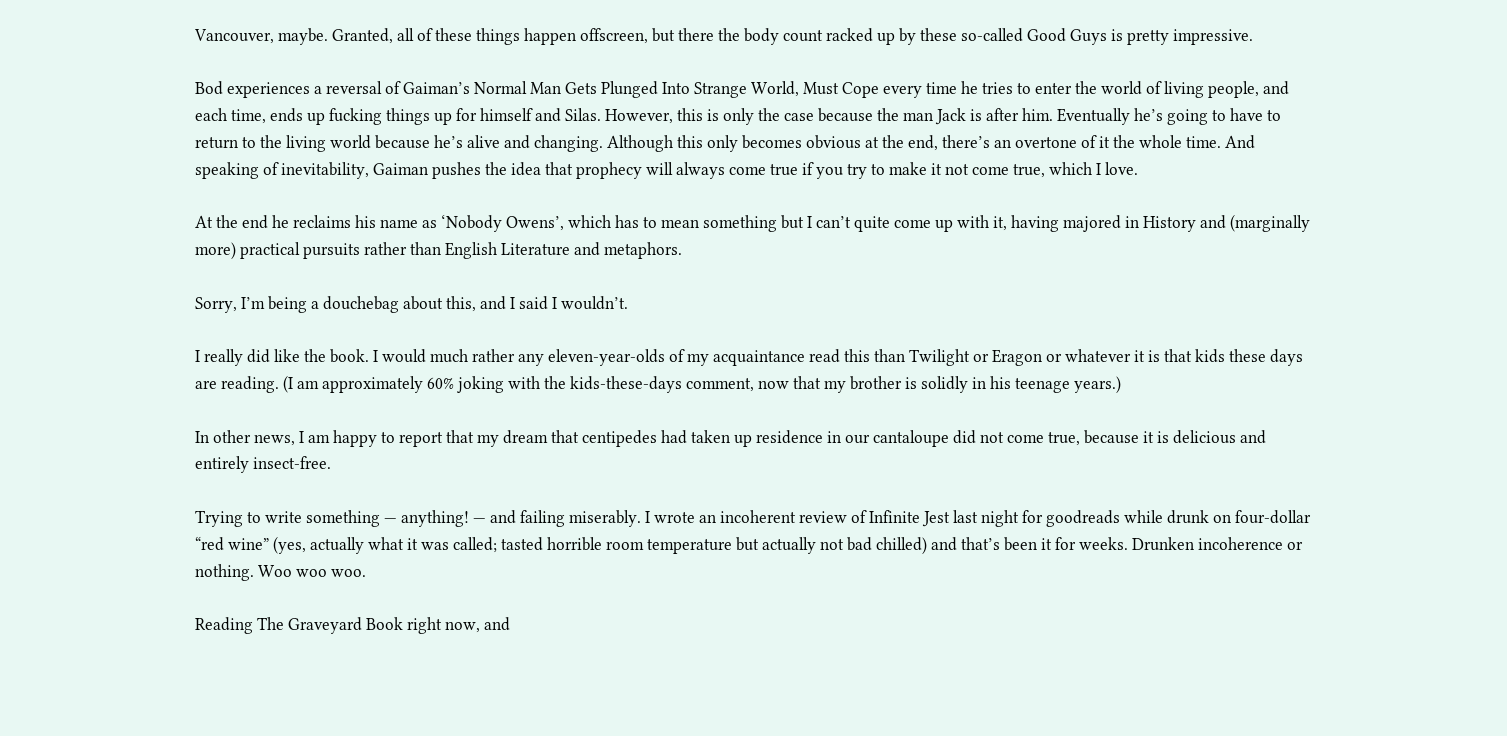Vancouver, maybe. Granted, all of these things happen offscreen, but there the body count racked up by these so-called Good Guys is pretty impressive.

Bod experiences a reversal of Gaiman’s Normal Man Gets Plunged Into Strange World, Must Cope every time he tries to enter the world of living people, and each time, ends up fucking things up for himself and Silas. However, this is only the case because the man Jack is after him. Eventually he’s going to have to return to the living world because he’s alive and changing. Although this only becomes obvious at the end, there’s an overtone of it the whole time. And speaking of inevitability, Gaiman pushes the idea that prophecy will always come true if you try to make it not come true, which I love.

At the end he reclaims his name as ‘Nobody Owens’, which has to mean something but I can’t quite come up with it, having majored in History and (marginally more) practical pursuits rather than English Literature and metaphors.

Sorry, I’m being a douchebag about this, and I said I wouldn’t.

I really did like the book. I would much rather any eleven-year-olds of my acquaintance read this than Twilight or Eragon or whatever it is that kids these days are reading. (I am approximately 60% joking with the kids-these-days comment, now that my brother is solidly in his teenage years.)

In other news, I am happy to report that my dream that centipedes had taken up residence in our cantaloupe did not come true, because it is delicious and entirely insect-free.

Trying to write something — anything! — and failing miserably. I wrote an incoherent review of Infinite Jest last night for goodreads while drunk on four-dollar “red wine” (yes, actually what it was called; tasted horrible room temperature but actually not bad chilled) and that’s been it for weeks. Drunken incoherence or nothing. Woo woo woo.

Reading The Graveyard Book right now, and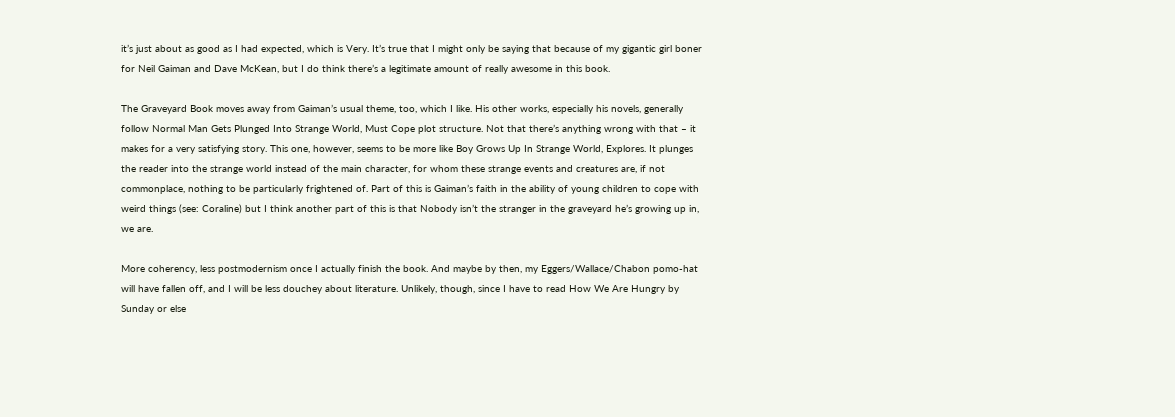it’s just about as good as I had expected, which is Very. It’s true that I might only be saying that because of my gigantic girl boner for Neil Gaiman and Dave McKean, but I do think there’s a legitimate amount of really awesome in this book.

The Graveyard Book moves away from Gaiman’s usual theme, too, which I like. His other works, especially his novels, generally follow Normal Man Gets Plunged Into Strange World, Must Cope plot structure. Not that there’s anything wrong with that – it makes for a very satisfying story. This one, however, seems to be more like Boy Grows Up In Strange World, Explores. It plunges the reader into the strange world instead of the main character, for whom these strange events and creatures are, if not commonplace, nothing to be particularly frightened of. Part of this is Gaiman’s faith in the ability of young children to cope with weird things (see: Coraline) but I think another part of this is that Nobody isn’t the stranger in the graveyard he’s growing up in, we are.

More coherency, less postmodernism once I actually finish the book. And maybe by then, my Eggers/Wallace/Chabon pomo-hat will have fallen off, and I will be less douchey about literature. Unlikely, though, since I have to read How We Are Hungry by Sunday or else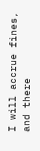I will accrue fines, and there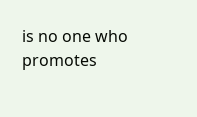is no one who promotes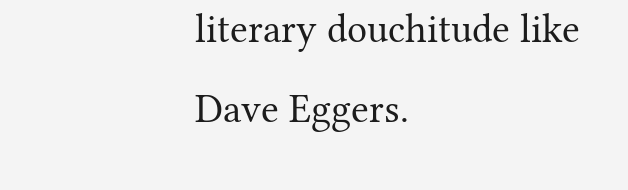literary douchitude like Dave Eggers.